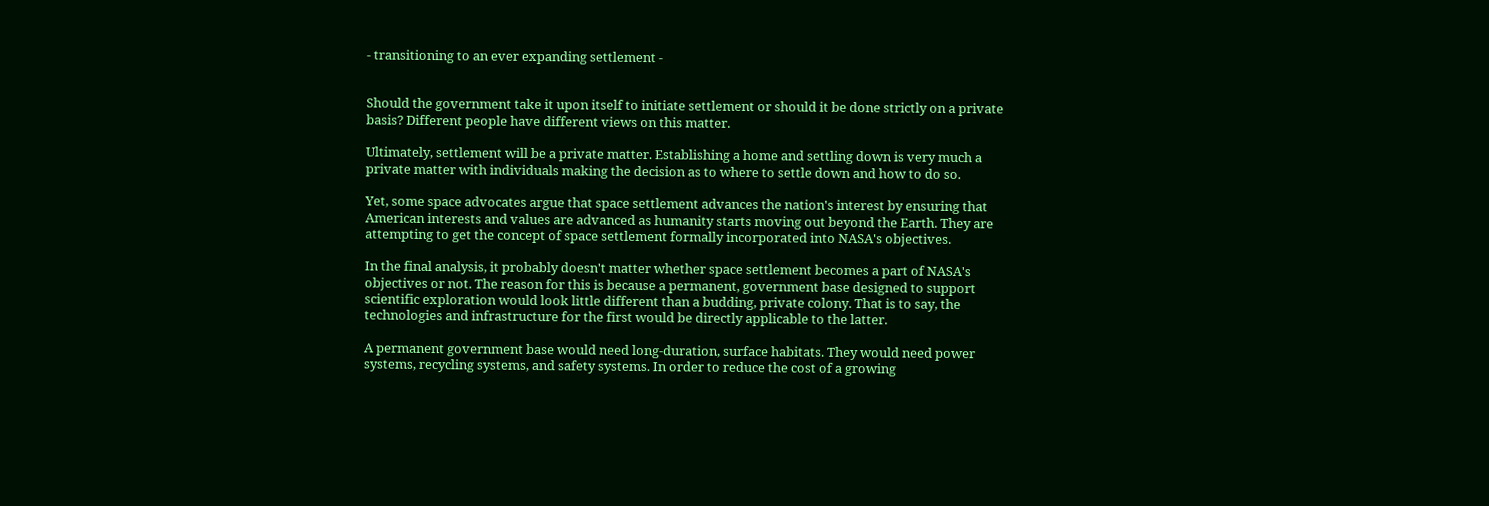- transitioning to an ever expanding settlement -


Should the government take it upon itself to initiate settlement or should it be done strictly on a private basis? Different people have different views on this matter.

Ultimately, settlement will be a private matter. Establishing a home and settling down is very much a private matter with individuals making the decision as to where to settle down and how to do so.

Yet, some space advocates argue that space settlement advances the nation's interest by ensuring that American interests and values are advanced as humanity starts moving out beyond the Earth. They are attempting to get the concept of space settlement formally incorporated into NASA's objectives.

In the final analysis, it probably doesn't matter whether space settlement becomes a part of NASA's objectives or not. The reason for this is because a permanent, government base designed to support scientific exploration would look little different than a budding, private colony. That is to say, the technologies and infrastructure for the first would be directly applicable to the latter.

A permanent government base would need long-duration, surface habitats. They would need power systems, recycling systems, and safety systems. In order to reduce the cost of a growing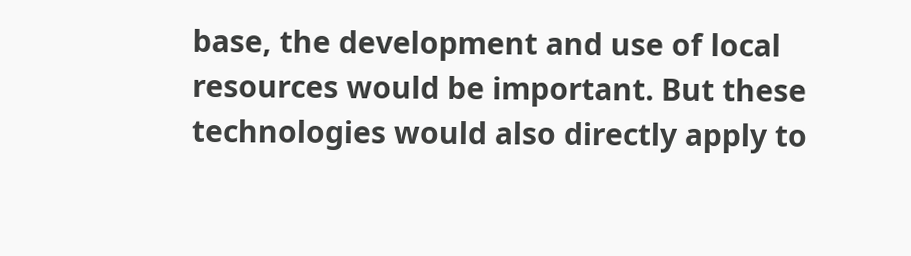base, the development and use of local resources would be important. But these technologies would also directly apply to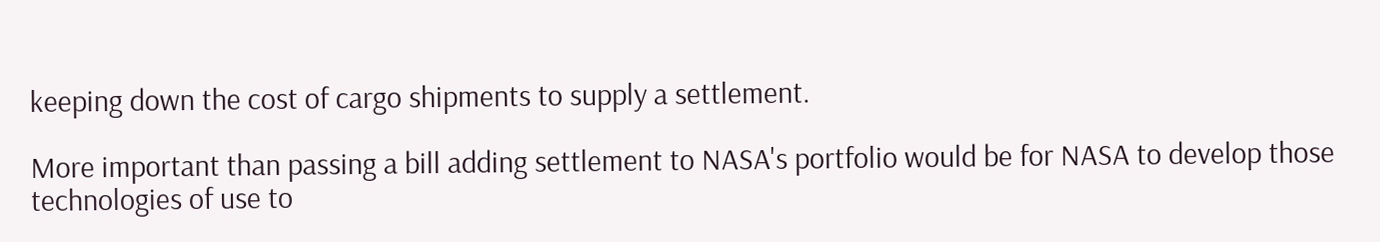keeping down the cost of cargo shipments to supply a settlement.

More important than passing a bill adding settlement to NASA's portfolio would be for NASA to develop those technologies of use to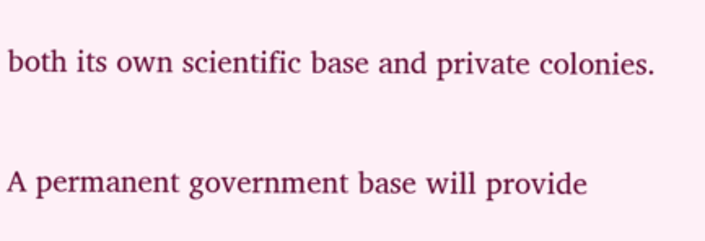both its own scientific base and private colonies.

A permanent government base will provide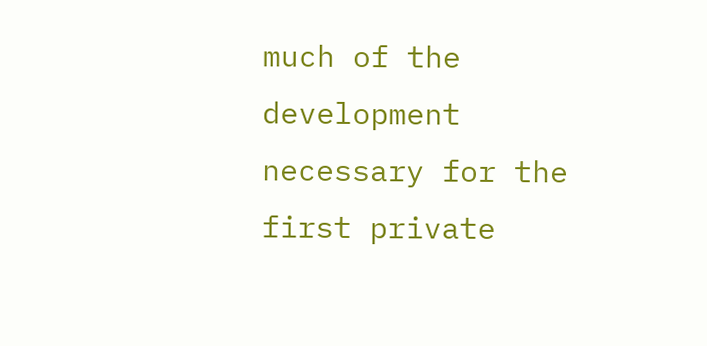much of the development necessary for the first private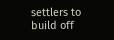settlers to build off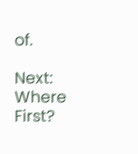of.

Next: Where First?